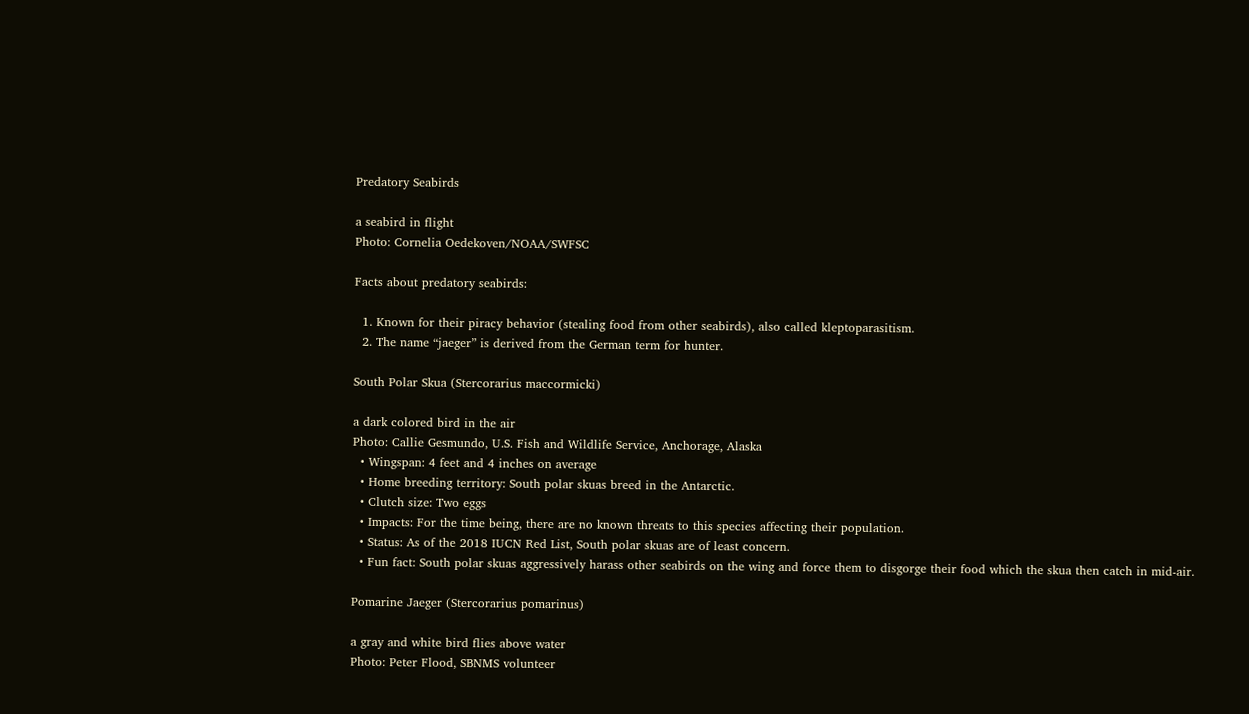Predatory Seabirds

a seabird in flight
Photo: Cornelia Oedekoven/NOAA/SWFSC

Facts about predatory seabirds:

  1. Known for their piracy behavior (stealing food from other seabirds), also called kleptoparasitism.
  2. The name “jaeger” is derived from the German term for hunter.

South Polar Skua (Stercorarius maccormicki)

a dark colored bird in the air
Photo: Callie Gesmundo, U.S. Fish and Wildlife Service, Anchorage, Alaska
  • Wingspan: 4 feet and 4 inches on average
  • Home breeding territory: South polar skuas breed in the Antarctic.
  • Clutch size: Two eggs
  • Impacts: For the time being, there are no known threats to this species affecting their population.
  • Status: As of the 2018 IUCN Red List, South polar skuas are of least concern.
  • Fun fact: South polar skuas aggressively harass other seabirds on the wing and force them to disgorge their food which the skua then catch in mid-air.

Pomarine Jaeger (Stercorarius pomarinus)

a gray and white bird flies above water
Photo: Peter Flood, SBNMS volunteer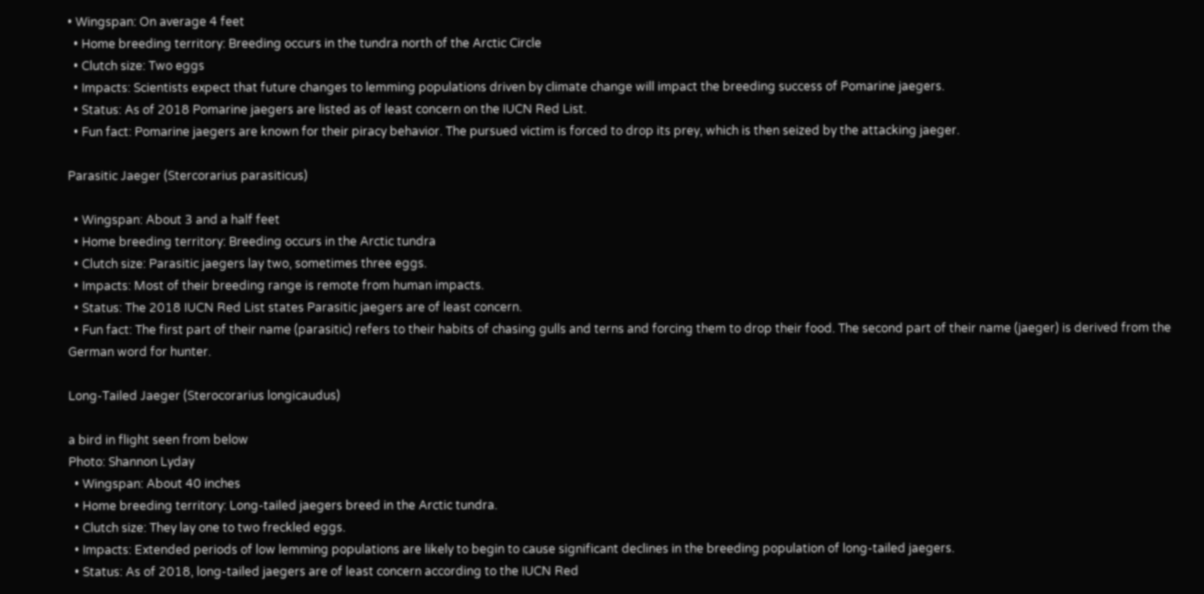• Wingspan: On average 4 feet
  • Home breeding territory: Breeding occurs in the tundra north of the Arctic Circle
  • Clutch size: Two eggs
  • Impacts: Scientists expect that future changes to lemming populations driven by climate change will impact the breeding success of Pomarine jaegers.
  • Status: As of 2018 Pomarine jaegers are listed as of least concern on the IUCN Red List.
  • Fun fact: Pomarine jaegers are known for their piracy behavior. The pursued victim is forced to drop its prey, which is then seized by the attacking jaeger.

Parasitic Jaeger (Stercorarius parasiticus)

  • Wingspan: About 3 and a half feet
  • Home breeding territory: Breeding occurs in the Arctic tundra
  • Clutch size: Parasitic jaegers lay two, sometimes three eggs.
  • Impacts: Most of their breeding range is remote from human impacts.
  • Status: The 2018 IUCN Red List states Parasitic jaegers are of least concern.
  • Fun fact: The first part of their name (parasitic) refers to their habits of chasing gulls and terns and forcing them to drop their food. The second part of their name (jaeger) is derived from the German word for hunter.

Long-Tailed Jaeger (Sterocorarius longicaudus)

a bird in flight seen from below
Photo: Shannon Lyday
  • Wingspan: About 40 inches
  • Home breeding territory: Long-tailed jaegers breed in the Arctic tundra.
  • Clutch size: They lay one to two freckled eggs.
  • Impacts: Extended periods of low lemming populations are likely to begin to cause significant declines in the breeding population of long-tailed jaegers.
  • Status: As of 2018, long-tailed jaegers are of least concern according to the IUCN Red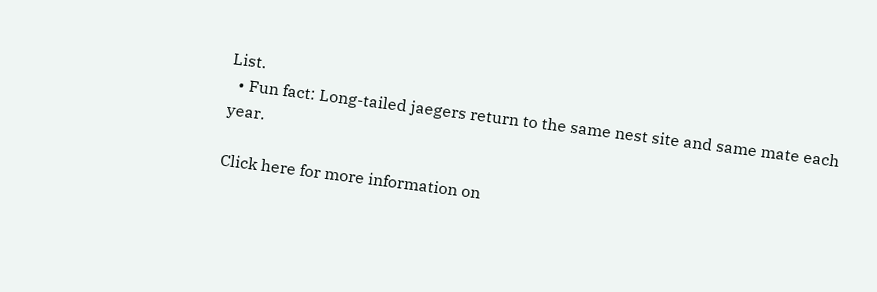List.
  • Fun fact: Long-tailed jaegers return to the same nest site and same mate each year.

Click here for more information on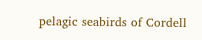pelagic seabirds of Cordell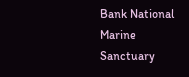Bank National Marine Sanctuary